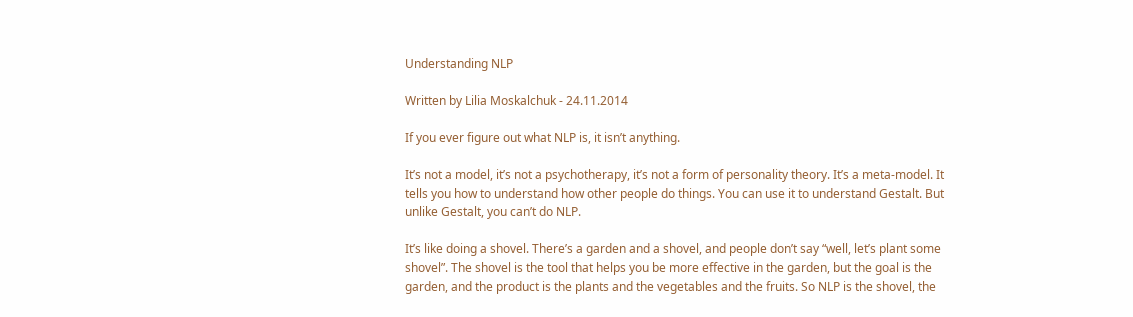Understanding NLP

Written by Lilia Moskalchuk - 24.11.2014

If you ever figure out what NLP is, it isn’t anything.

It’s not a model, it’s not a psychotherapy, it’s not a form of personality theory. It’s a meta-model. It tells you how to understand how other people do things. You can use it to understand Gestalt. But unlike Gestalt, you can’t do NLP.

It’s like doing a shovel. There’s a garden and a shovel, and people don’t say “well, let’s plant some shovel”. The shovel is the tool that helps you be more effective in the garden, but the goal is the garden, and the product is the plants and the vegetables and the fruits. So NLP is the shovel, the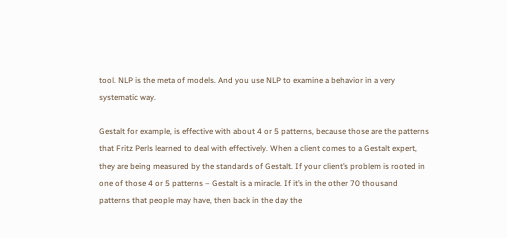tool. NLP is the meta of models. And you use NLP to examine a behavior in a very systematic way.

Gestalt for example, is effective with about 4 or 5 patterns, because those are the patterns that Fritz Perls learned to deal with effectively. When a client comes to a Gestalt expert, they are being measured by the standards of Gestalt. If your client’s problem is rooted in one of those 4 or 5 patterns – Gestalt is a miracle. If it’s in the other 70 thousand patterns that people may have, then back in the day the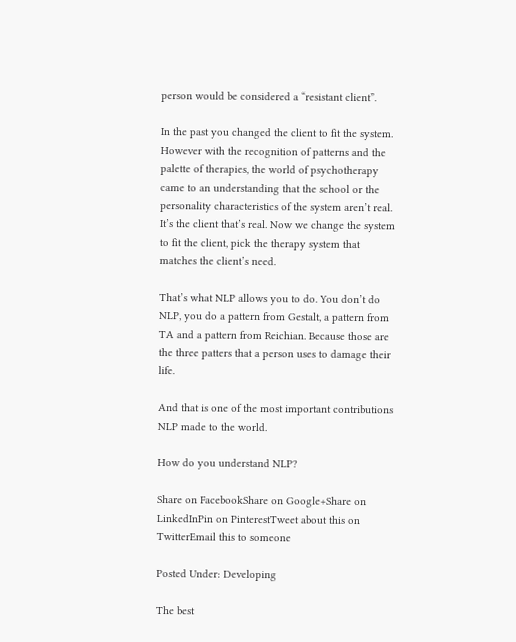person would be considered a “resistant client”.

In the past you changed the client to fit the system. However with the recognition of patterns and the palette of therapies, the world of psychotherapy came to an understanding that the school or the personality characteristics of the system aren’t real. It’s the client that’s real. Now we change the system to fit the client, pick the therapy system that matches the client’s need.

That’s what NLP allows you to do. You don’t do NLP, you do a pattern from Gestalt, a pattern from TA and a pattern from Reichian. Because those are the three patters that a person uses to damage their life.

And that is one of the most important contributions NLP made to the world.

How do you understand NLP?

Share on FacebookShare on Google+Share on LinkedInPin on PinterestTweet about this on TwitterEmail this to someone

Posted Under: Developing

The best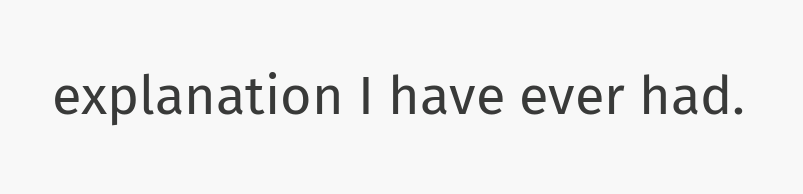explanation I have ever had.